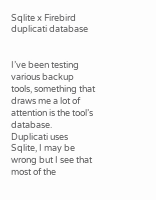Sqlite x Firebird duplicati database


I’ve been testing various backup tools, something that draws me a lot of attention is the tool’s database.
Duplicati uses Sqlite, I may be wrong but I see that most of the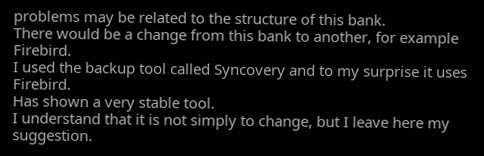problems may be related to the structure of this bank.
There would be a change from this bank to another, for example Firebird.
I used the backup tool called Syncovery and to my surprise it uses Firebird.
Has shown a very stable tool.
I understand that it is not simply to change, but I leave here my suggestion.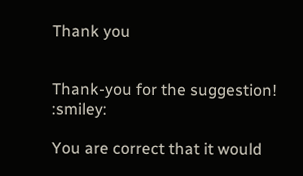Thank you


Thank-you for the suggestion! :smiley:

You are correct that it would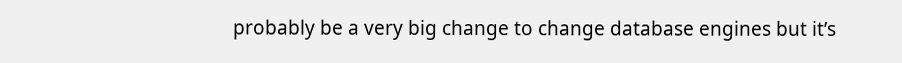probably be a very big change to change database engines but it’s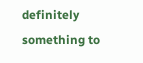definitely something to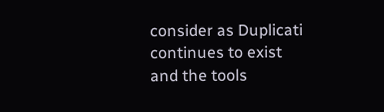consider as Duplicati continues to exist and the tools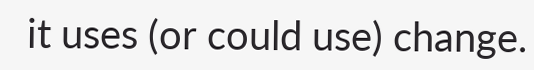it uses (or could use) change.